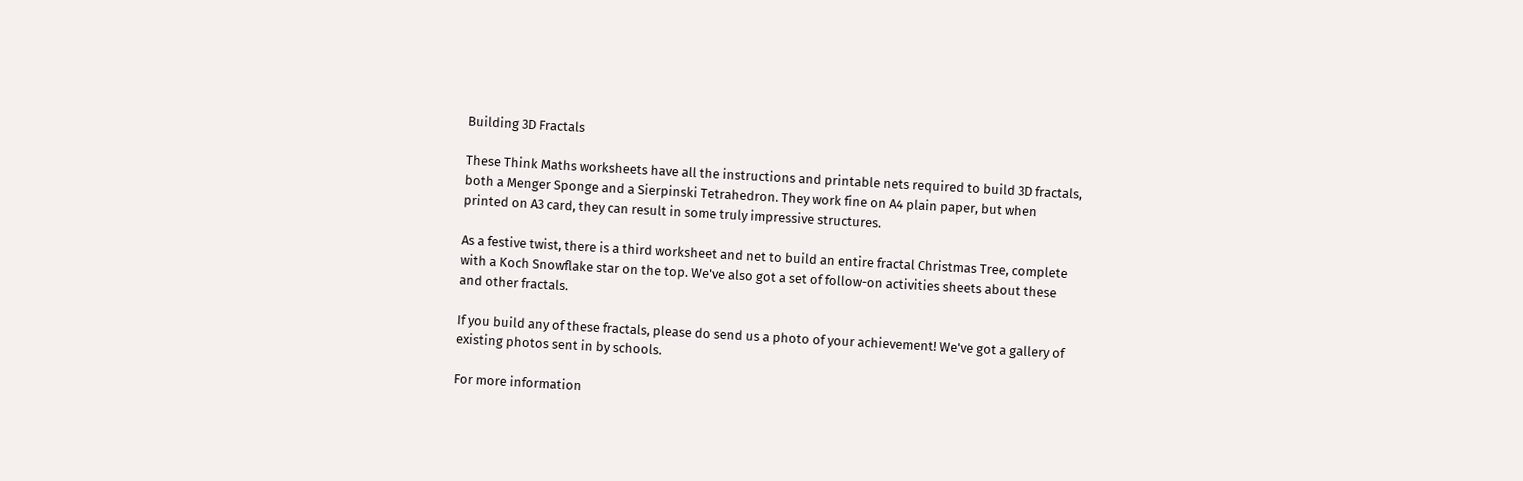Building 3D Fractals

These Think Maths worksheets have all the instructions and printable nets required to build 3D fractals, both a Menger Sponge and a Sierpinski Tetrahedron. They work fine on A4 plain paper, but when printed on A3 card, they can result in some truly impressive structures.

As a festive twist, there is a third worksheet and net to build an entire fractal Christmas Tree, complete with a Koch Snowflake star on the top. We've also got a set of follow-on activities sheets about these and other fractals.

If you build any of these fractals, please do send us a photo of your achievement! We've got a gallery of existing photos sent in by schools.

For more information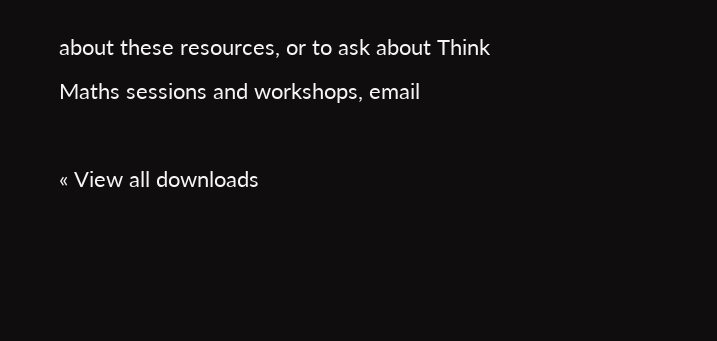about these resources, or to ask about Think Maths sessions and workshops, email

« View all downloads